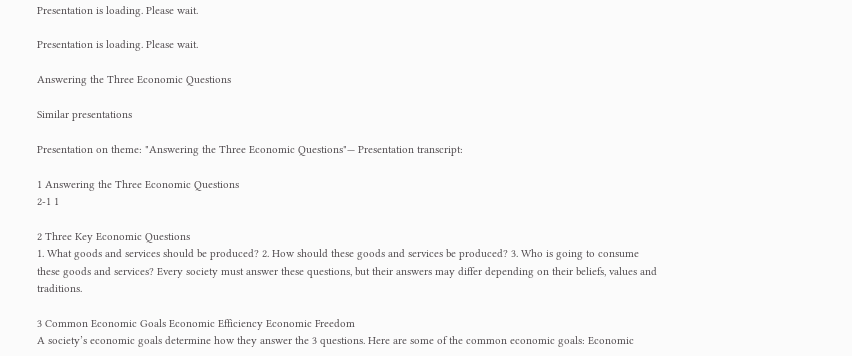Presentation is loading. Please wait.

Presentation is loading. Please wait.

Answering the Three Economic Questions

Similar presentations

Presentation on theme: "Answering the Three Economic Questions"— Presentation transcript:

1 Answering the Three Economic Questions
2-1 1

2 Three Key Economic Questions
1. What goods and services should be produced? 2. How should these goods and services be produced? 3. Who is going to consume these goods and services? Every society must answer these questions, but their answers may differ depending on their beliefs, values and traditions.

3 Common Economic Goals Economic Efficiency Economic Freedom
A society’s economic goals determine how they answer the 3 questions. Here are some of the common economic goals: Economic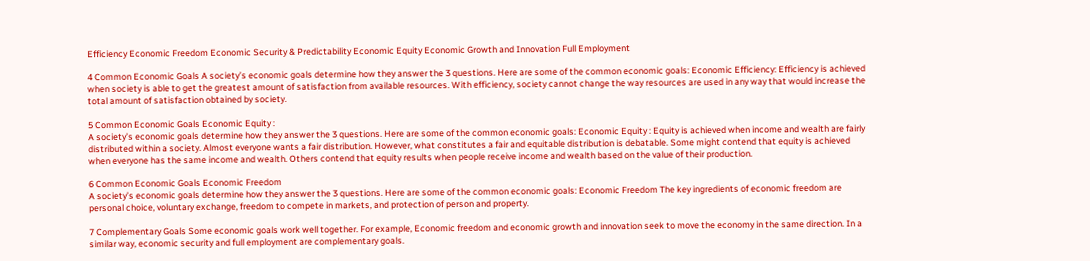Efficiency Economic Freedom Economic Security & Predictability Economic Equity Economic Growth and Innovation Full Employment

4 Common Economic Goals A society’s economic goals determine how they answer the 3 questions. Here are some of the common economic goals: Economic Efficiency: Efficiency is achieved when society is able to get the greatest amount of satisfaction from available resources. With efficiency, society cannot change the way resources are used in any way that would increase the total amount of satisfaction obtained by society.

5 Common Economic Goals Economic Equity :
A society’s economic goals determine how they answer the 3 questions. Here are some of the common economic goals: Economic Equity : Equity is achieved when income and wealth are fairly distributed within a society. Almost everyone wants a fair distribution. However, what constitutes a fair and equitable distribution is debatable. Some might contend that equity is achieved when everyone has the same income and wealth. Others contend that equity results when people receive income and wealth based on the value of their production.

6 Common Economic Goals Economic Freedom
A society’s economic goals determine how they answer the 3 questions. Here are some of the common economic goals: Economic Freedom The key ingredients of economic freedom are personal choice, voluntary exchange, freedom to compete in markets, and protection of person and property.

7 Complementary Goals Some economic goals work well together. For example, Economic freedom and economic growth and innovation seek to move the economy in the same direction. In a similar way, economic security and full employment are complementary goals.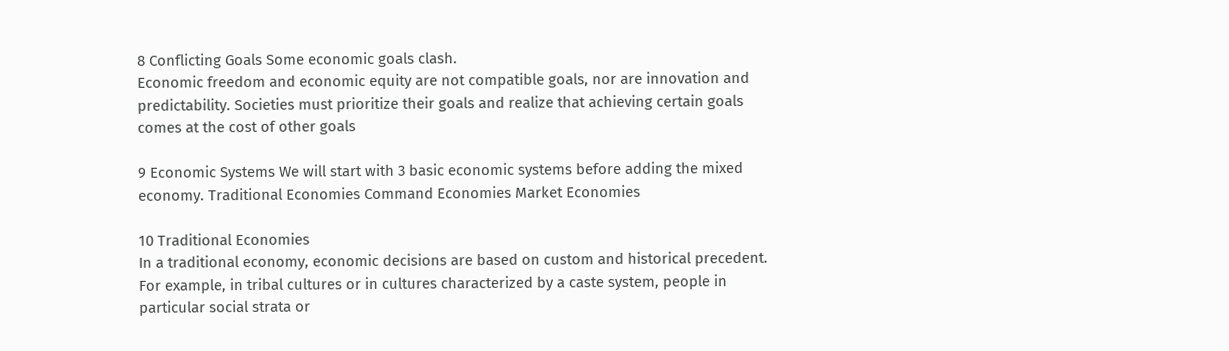8 Conflicting Goals Some economic goals clash.
Economic freedom and economic equity are not compatible goals, nor are innovation and predictability. Societies must prioritize their goals and realize that achieving certain goals comes at the cost of other goals

9 Economic Systems We will start with 3 basic economic systems before adding the mixed economy. Traditional Economies Command Economies Market Economies

10 Traditional Economies
In a traditional economy, economic decisions are based on custom and historical precedent. For example, in tribal cultures or in cultures characterized by a caste system, people in particular social strata or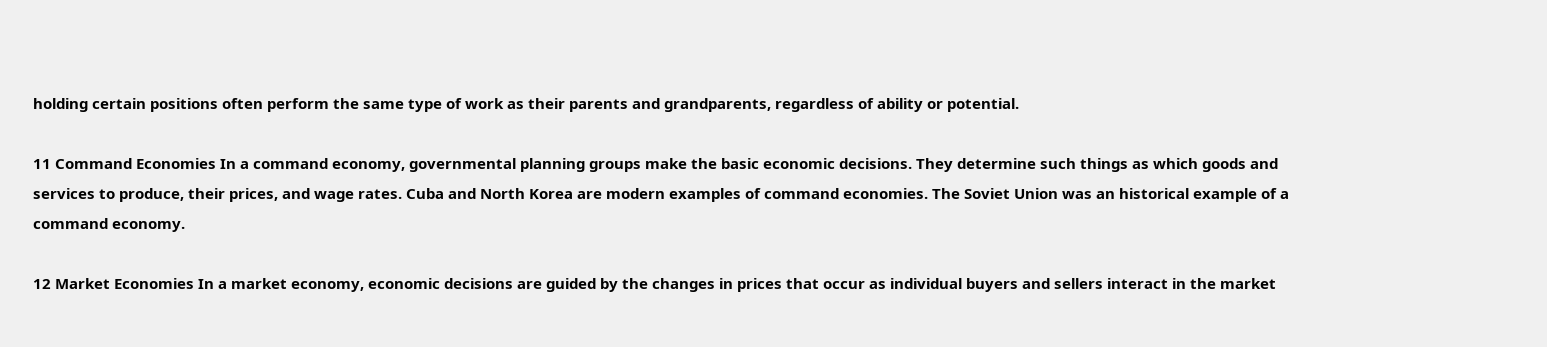holding certain positions often perform the same type of work as their parents and grandparents, regardless of ability or potential.

11 Command Economies In a command economy, governmental planning groups make the basic economic decisions. They determine such things as which goods and services to produce, their prices, and wage rates. Cuba and North Korea are modern examples of command economies. The Soviet Union was an historical example of a command economy.

12 Market Economies In a market economy, economic decisions are guided by the changes in prices that occur as individual buyers and sellers interact in the market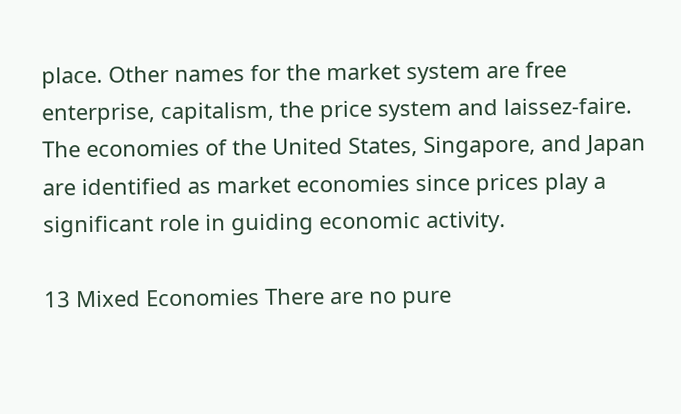place. Other names for the market system are free enterprise, capitalism, the price system and laissez-faire. The economies of the United States, Singapore, and Japan are identified as market economies since prices play a significant role in guiding economic activity.

13 Mixed Economies There are no pure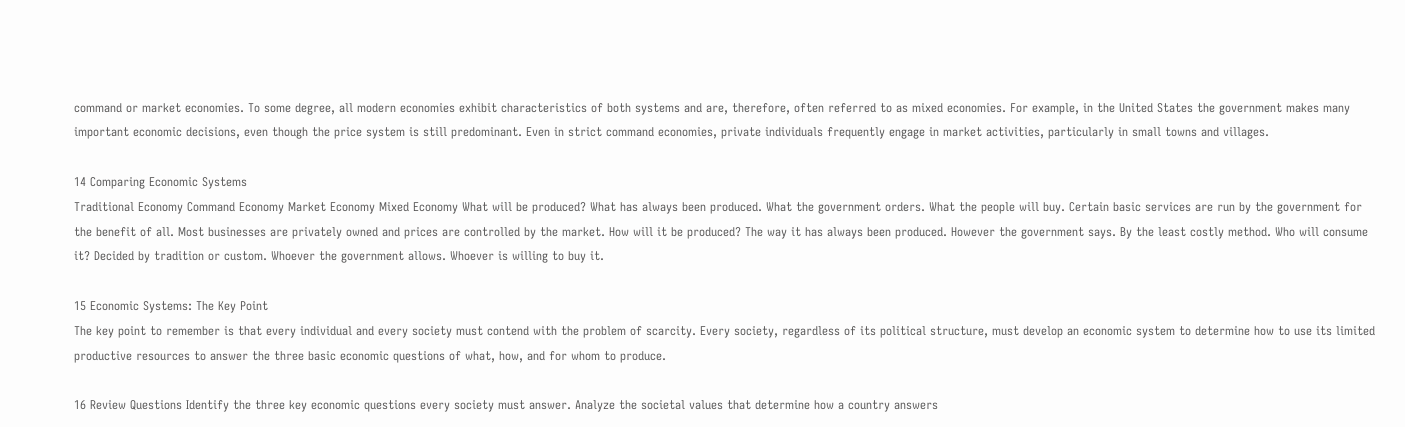command or market economies. To some degree, all modern economies exhibit characteristics of both systems and are, therefore, often referred to as mixed economies. For example, in the United States the government makes many important economic decisions, even though the price system is still predominant. Even in strict command economies, private individuals frequently engage in market activities, particularly in small towns and villages.

14 Comparing Economic Systems
Traditional Economy Command Economy Market Economy Mixed Economy What will be produced? What has always been produced. What the government orders. What the people will buy. Certain basic services are run by the government for the benefit of all. Most businesses are privately owned and prices are controlled by the market. How will it be produced? The way it has always been produced. However the government says. By the least costly method. Who will consume it? Decided by tradition or custom. Whoever the government allows. Whoever is willing to buy it.

15 Economic Systems: The Key Point
The key point to remember is that every individual and every society must contend with the problem of scarcity. Every society, regardless of its political structure, must develop an economic system to determine how to use its limited productive resources to answer the three basic economic questions of what, how, and for whom to produce.

16 Review Questions Identify the three key economic questions every society must answer. Analyze the societal values that determine how a country answers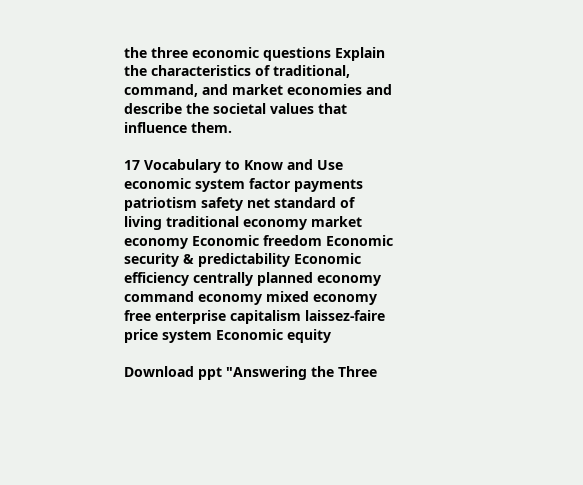the three economic questions Explain the characteristics of traditional, command, and market economies and describe the societal values that influence them.

17 Vocabulary to Know and Use
economic system factor payments patriotism safety net standard of living traditional economy market economy Economic freedom Economic security & predictability Economic efficiency centrally planned economy command economy mixed economy free enterprise capitalism laissez-faire price system Economic equity

Download ppt "Answering the Three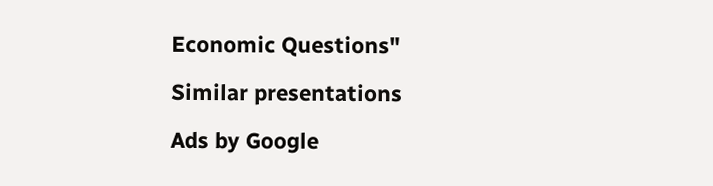Economic Questions"

Similar presentations

Ads by Google